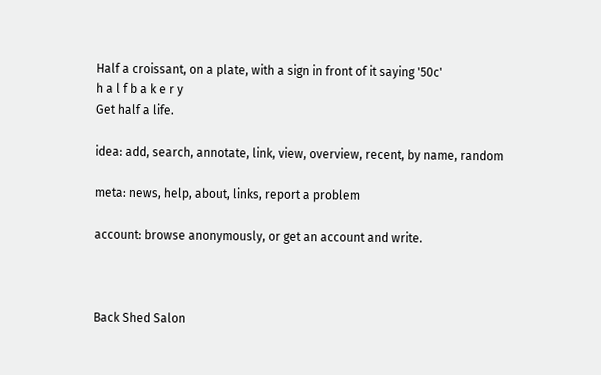Half a croissant, on a plate, with a sign in front of it saying '50c'
h a l f b a k e r y
Get half a life.

idea: add, search, annotate, link, view, overview, recent, by name, random

meta: news, help, about, links, report a problem

account: browse anonymously, or get an account and write.



Back Shed Salon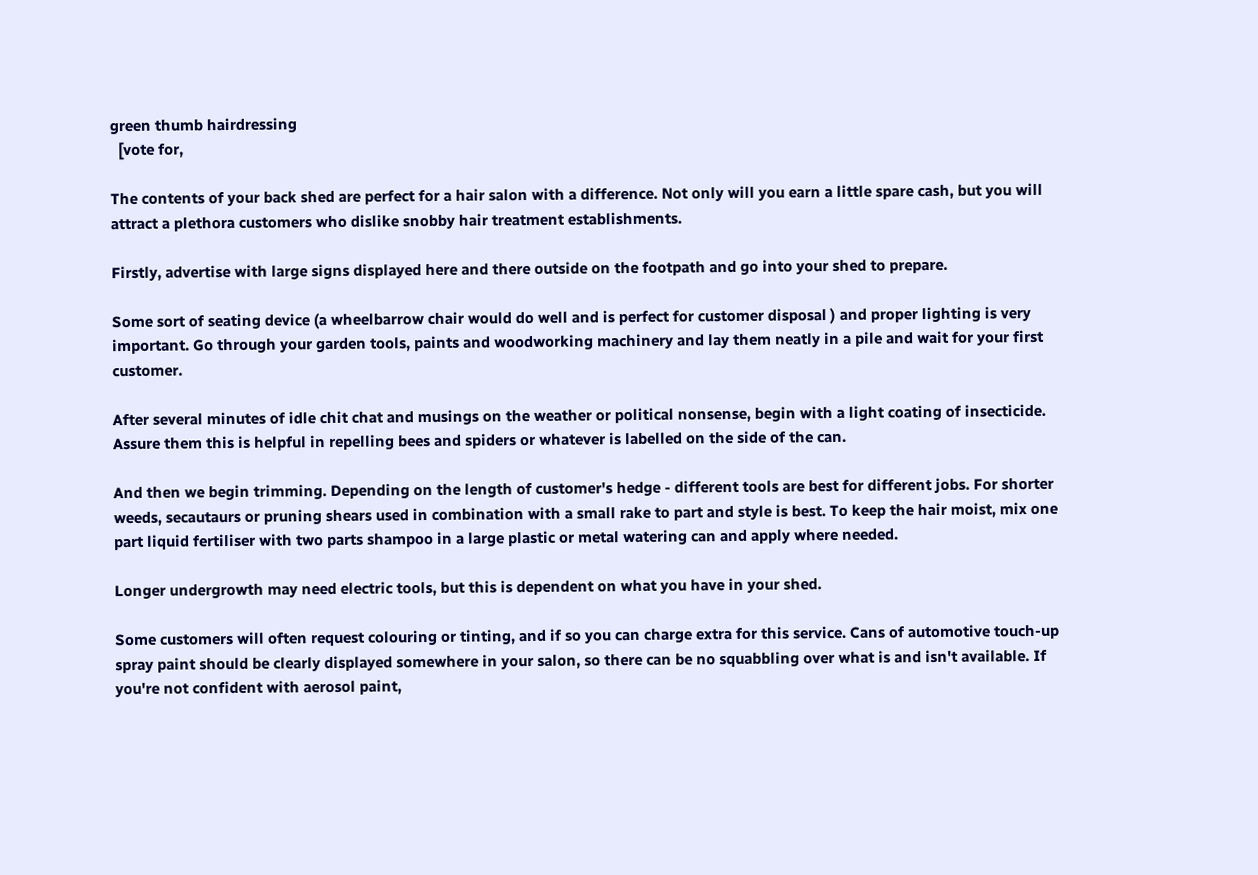green thumb hairdressing
  [vote for,

The contents of your back shed are perfect for a hair salon with a difference. Not only will you earn a little spare cash, but you will attract a plethora customers who dislike snobby hair treatment establishments.

Firstly, advertise with large signs displayed here and there outside on the footpath and go into your shed to prepare.

Some sort of seating device (a wheelbarrow chair would do well and is perfect for customer disposal ) and proper lighting is very important. Go through your garden tools, paints and woodworking machinery and lay them neatly in a pile and wait for your first customer.

After several minutes of idle chit chat and musings on the weather or political nonsense, begin with a light coating of insecticide. Assure them this is helpful in repelling bees and spiders or whatever is labelled on the side of the can.

And then we begin trimming. Depending on the length of customer's hedge - different tools are best for different jobs. For shorter weeds, secautaurs or pruning shears used in combination with a small rake to part and style is best. To keep the hair moist, mix one part liquid fertiliser with two parts shampoo in a large plastic or metal watering can and apply where needed.

Longer undergrowth may need electric tools, but this is dependent on what you have in your shed.

Some customers will often request colouring or tinting, and if so you can charge extra for this service. Cans of automotive touch-up spray paint should be clearly displayed somewhere in your salon, so there can be no squabbling over what is and isn't available. If you're not confident with aerosol paint,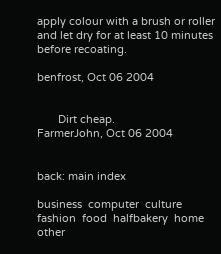apply colour with a brush or roller and let dry for at least 10 minutes before recoating.

benfrost, Oct 06 2004


       Dirt cheap.
FarmerJohn, Oct 06 2004


back: main index

business  computer  culture  fashion  food  halfbakery  home  other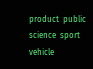product  public  science  sport  vehicle